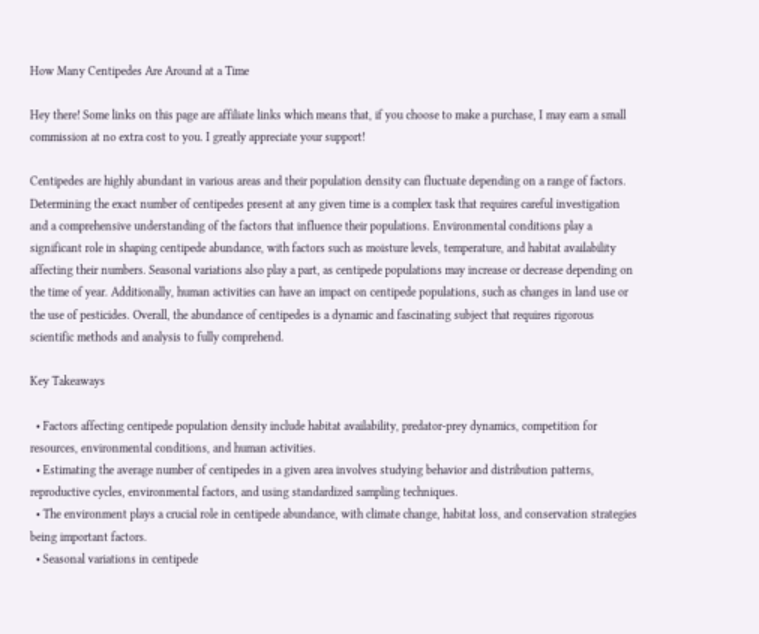How Many Centipedes Are Around at a Time

Hey there! Some links on this page are affiliate links which means that, if you choose to make a purchase, I may earn a small commission at no extra cost to you. I greatly appreciate your support!

Centipedes are highly abundant in various areas and their population density can fluctuate depending on a range of factors. Determining the exact number of centipedes present at any given time is a complex task that requires careful investigation and a comprehensive understanding of the factors that influence their populations. Environmental conditions play a significant role in shaping centipede abundance, with factors such as moisture levels, temperature, and habitat availability affecting their numbers. Seasonal variations also play a part, as centipede populations may increase or decrease depending on the time of year. Additionally, human activities can have an impact on centipede populations, such as changes in land use or the use of pesticides. Overall, the abundance of centipedes is a dynamic and fascinating subject that requires rigorous scientific methods and analysis to fully comprehend.

Key Takeaways

  • Factors affecting centipede population density include habitat availability, predator-prey dynamics, competition for resources, environmental conditions, and human activities.
  • Estimating the average number of centipedes in a given area involves studying behavior and distribution patterns, reproductive cycles, environmental factors, and using standardized sampling techniques.
  • The environment plays a crucial role in centipede abundance, with climate change, habitat loss, and conservation strategies being important factors.
  • Seasonal variations in centipede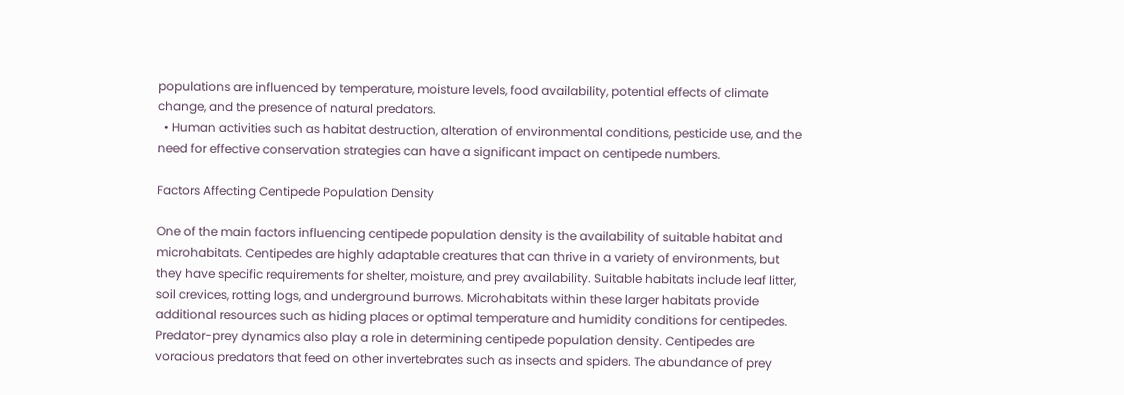populations are influenced by temperature, moisture levels, food availability, potential effects of climate change, and the presence of natural predators.
  • Human activities such as habitat destruction, alteration of environmental conditions, pesticide use, and the need for effective conservation strategies can have a significant impact on centipede numbers.

Factors Affecting Centipede Population Density

One of the main factors influencing centipede population density is the availability of suitable habitat and microhabitats. Centipedes are highly adaptable creatures that can thrive in a variety of environments, but they have specific requirements for shelter, moisture, and prey availability. Suitable habitats include leaf litter, soil crevices, rotting logs, and underground burrows. Microhabitats within these larger habitats provide additional resources such as hiding places or optimal temperature and humidity conditions for centipedes. Predator-prey dynamics also play a role in determining centipede population density. Centipedes are voracious predators that feed on other invertebrates such as insects and spiders. The abundance of prey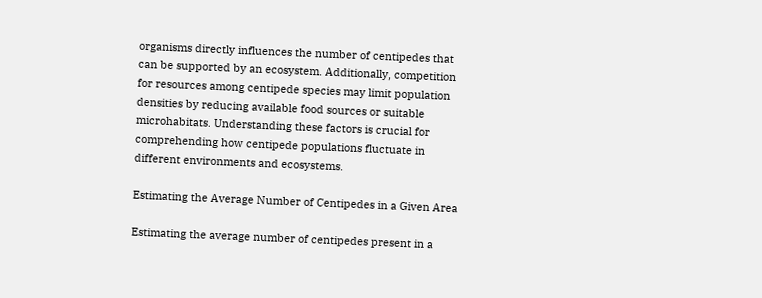organisms directly influences the number of centipedes that can be supported by an ecosystem. Additionally, competition for resources among centipede species may limit population densities by reducing available food sources or suitable microhabitats. Understanding these factors is crucial for comprehending how centipede populations fluctuate in different environments and ecosystems.

Estimating the Average Number of Centipedes in a Given Area

Estimating the average number of centipedes present in a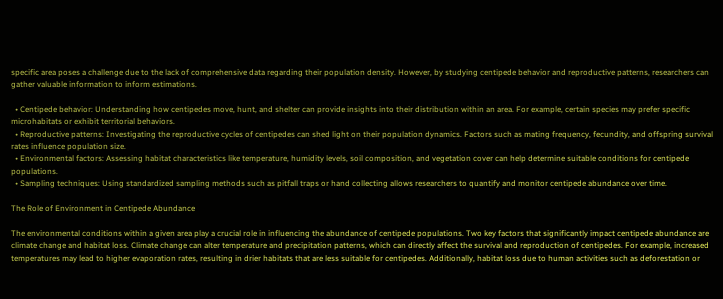specific area poses a challenge due to the lack of comprehensive data regarding their population density. However, by studying centipede behavior and reproductive patterns, researchers can gather valuable information to inform estimations.

  • Centipede behavior: Understanding how centipedes move, hunt, and shelter can provide insights into their distribution within an area. For example, certain species may prefer specific microhabitats or exhibit territorial behaviors.
  • Reproductive patterns: Investigating the reproductive cycles of centipedes can shed light on their population dynamics. Factors such as mating frequency, fecundity, and offspring survival rates influence population size.
  • Environmental factors: Assessing habitat characteristics like temperature, humidity levels, soil composition, and vegetation cover can help determine suitable conditions for centipede populations.
  • Sampling techniques: Using standardized sampling methods such as pitfall traps or hand collecting allows researchers to quantify and monitor centipede abundance over time.

The Role of Environment in Centipede Abundance

The environmental conditions within a given area play a crucial role in influencing the abundance of centipede populations. Two key factors that significantly impact centipede abundance are climate change and habitat loss. Climate change can alter temperature and precipitation patterns, which can directly affect the survival and reproduction of centipedes. For example, increased temperatures may lead to higher evaporation rates, resulting in drier habitats that are less suitable for centipedes. Additionally, habitat loss due to human activities such as deforestation or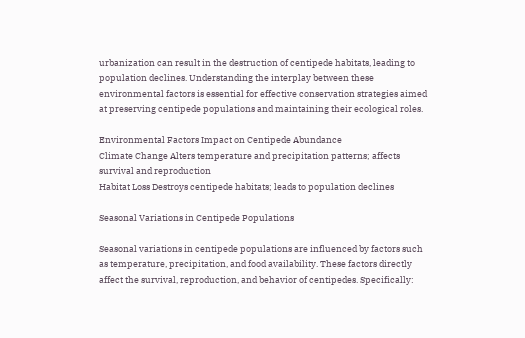urbanization can result in the destruction of centipede habitats, leading to population declines. Understanding the interplay between these environmental factors is essential for effective conservation strategies aimed at preserving centipede populations and maintaining their ecological roles.

Environmental Factors Impact on Centipede Abundance
Climate Change Alters temperature and precipitation patterns; affects survival and reproduction
Habitat Loss Destroys centipede habitats; leads to population declines

Seasonal Variations in Centipede Populations

Seasonal variations in centipede populations are influenced by factors such as temperature, precipitation, and food availability. These factors directly affect the survival, reproduction, and behavior of centipedes. Specifically: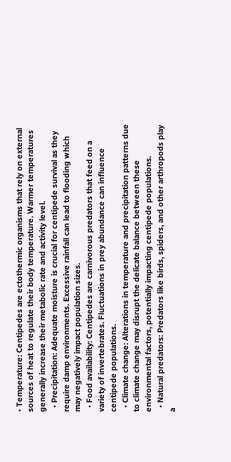• Temperature: Centipedes are ectothermic organisms that rely on external sources of heat to regulate their body temperature. Warmer temperatures generally increase their metabolic rate and activity level.
  • Precipitation: Adequate moisture is crucial for centipede survival as they require damp environments. Excessive rainfall can lead to flooding which may negatively impact population sizes.
  • Food availability: Centipedes are carnivorous predators that feed on a variety of invertebrates. Fluctuations in prey abundance can influence centipede populations.
  • Climate change: Alterations in temperature and precipitation patterns due to climate change may disrupt the delicate balance between these environmental factors, potentially impacting centipede populations.
  • Natural predators: Predators like birds, spiders, and other arthropods play a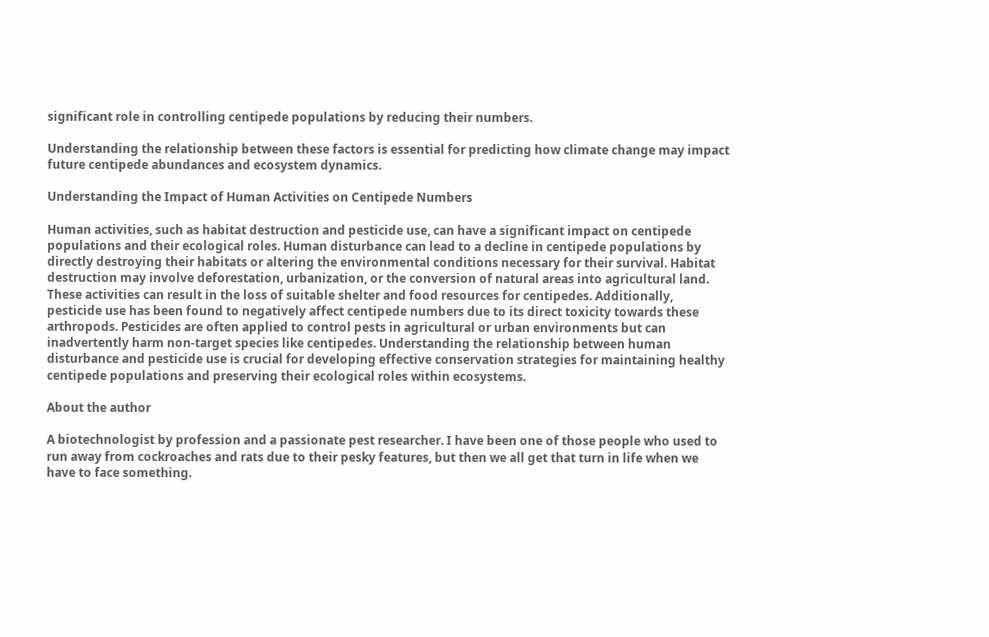significant role in controlling centipede populations by reducing their numbers.

Understanding the relationship between these factors is essential for predicting how climate change may impact future centipede abundances and ecosystem dynamics.

Understanding the Impact of Human Activities on Centipede Numbers

Human activities, such as habitat destruction and pesticide use, can have a significant impact on centipede populations and their ecological roles. Human disturbance can lead to a decline in centipede populations by directly destroying their habitats or altering the environmental conditions necessary for their survival. Habitat destruction may involve deforestation, urbanization, or the conversion of natural areas into agricultural land. These activities can result in the loss of suitable shelter and food resources for centipedes. Additionally, pesticide use has been found to negatively affect centipede numbers due to its direct toxicity towards these arthropods. Pesticides are often applied to control pests in agricultural or urban environments but can inadvertently harm non-target species like centipedes. Understanding the relationship between human disturbance and pesticide use is crucial for developing effective conservation strategies for maintaining healthy centipede populations and preserving their ecological roles within ecosystems.

About the author

A biotechnologist by profession and a passionate pest researcher. I have been one of those people who used to run away from cockroaches and rats due to their pesky features, but then we all get that turn in life when we have to face something.